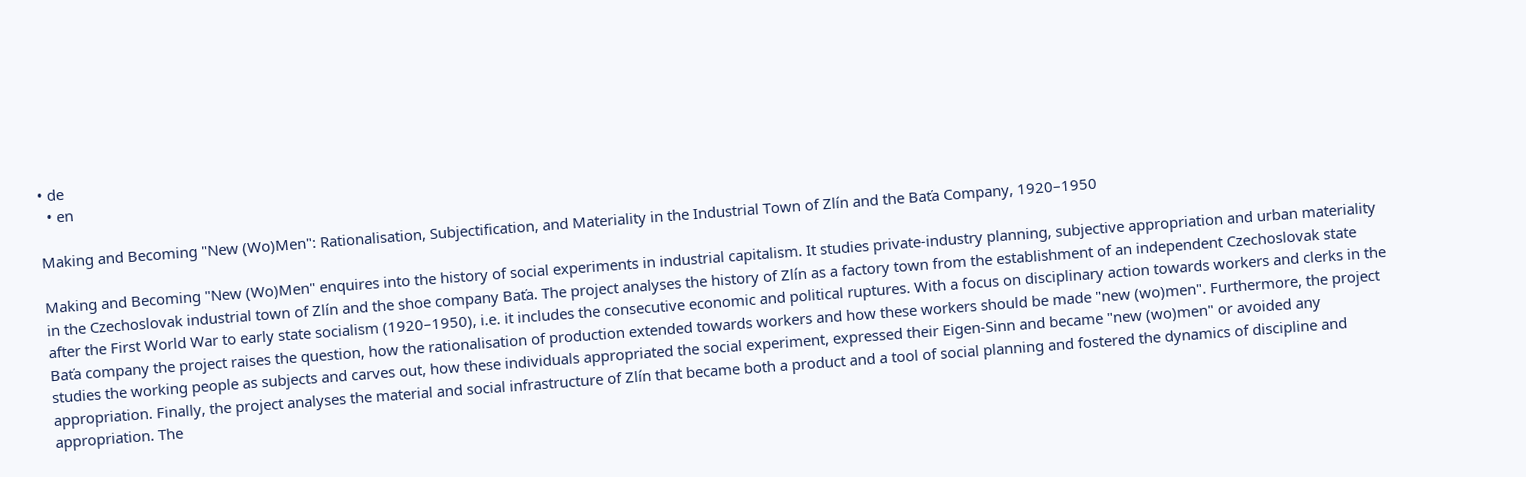• de
  • en

Making and Becoming "New (Wo)Men": Rationalisation, Subjectification, and Materiality in the Industrial Town of Zlín and the Baťa Company, 1920–1950

Making and Becoming "New (Wo)Men" enquires into the history of social experiments in industrial capitalism. It studies private-industry planning, subjective appropriation and urban materiality in the Czechoslovak industrial town of Zlín and the shoe company Baťa. The project analyses the history of Zlín as a factory town from the establishment of an independent Czechoslovak state after the First World War to early state socialism (1920–1950), i.e. it includes the consecutive economic and political ruptures. With a focus on disciplinary action towards workers and clerks in the Baťa company the project raises the question, how the rationalisation of production extended towards workers and how these workers should be made "new (wo)men". Furthermore, the project studies the working people as subjects and carves out, how these individuals appropriated the social experiment, expressed their Eigen-Sinn and became "new (wo)men" or avoided any appropriation. Finally, the project analyses the material and social infrastructure of Zlín that became both a product and a tool of social planning and fostered the dynamics of discipline and appropriation. The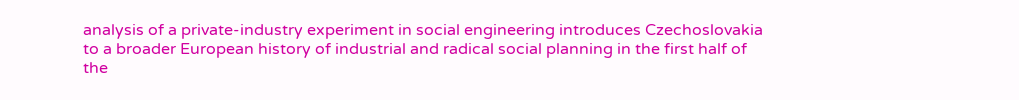analysis of a private-industry experiment in social engineering introduces Czechoslovakia to a broader European history of industrial and radical social planning in the first half of the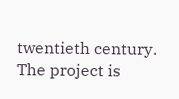twentieth century.
The project is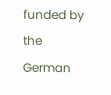funded by the German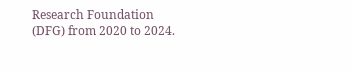Research Foundation (DFG) from 2020 to 2024.